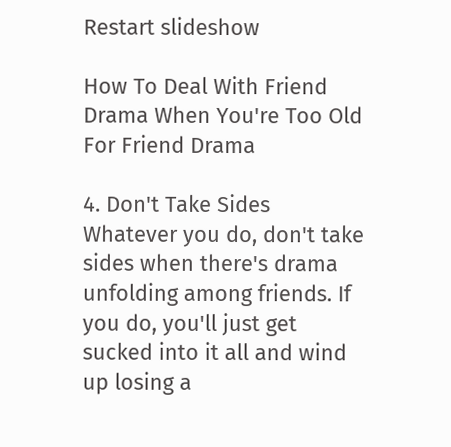Restart slideshow

How To Deal With Friend Drama When You're Too Old For Friend Drama

4. Don't Take Sides
Whatever you do, don't take sides when there's drama unfolding among friends. If you do, you'll just get sucked into it all and wind up losing a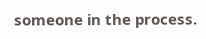someone in the process.